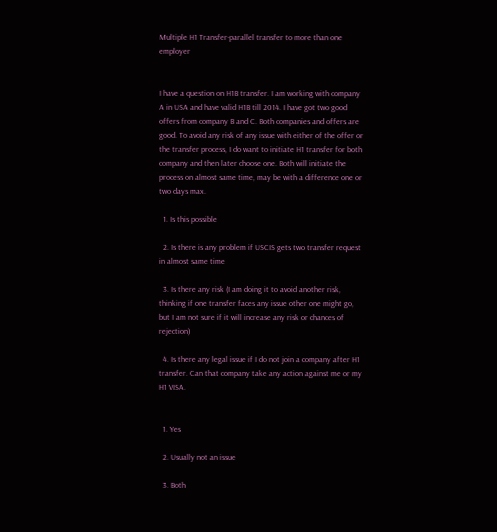Multiple H1 Transfer-parallel transfer to more than one employer


I have a question on H1B transfer. I am working with company A in USA and have valid H1B till 2014. I have got two good offers from company B and C. Both companies and offers are good. To avoid any risk of any issue with either of the offer or the transfer process, I do want to initiate H1 transfer for both company and then later choose one. Both will initiate the process on almost same time, may be with a difference one or two days max.

  1. Is this possible

  2. Is there is any problem if USCIS gets two transfer request in almost same time

  3. Is there any risk (I am doing it to avoid another risk, thinking if one transfer faces any issue other one might go, but I am not sure if it will increase any risk or chances of rejection)

  4. Is there any legal issue if I do not join a company after H1 transfer. Can that company take any action against me or my H1 VISA.


  1. Yes

  2. Usually not an issue

  3. Both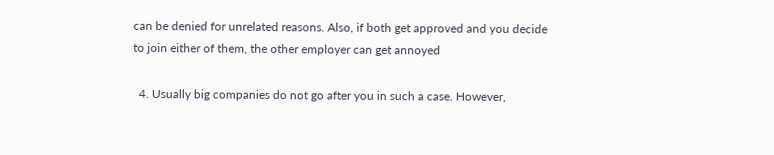can be denied for unrelated reasons. Also, if both get approved and you decide to join either of them, the other employer can get annoyed

  4. Usually big companies do not go after you in such a case. However,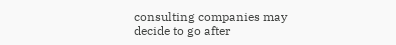consulting companies may decide to go after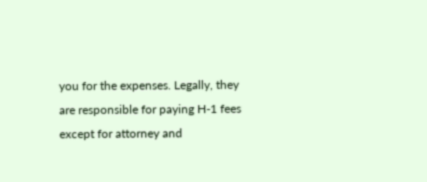you for the expenses. Legally, they are responsible for paying H-1 fees except for attorney and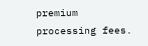premium processing fees.